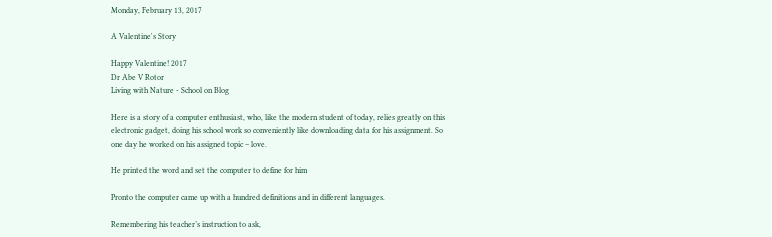Monday, February 13, 2017

A Valentine's Story

Happy Valentine! 2017
Dr Abe V Rotor
Living with Nature - School on Blog

Here is a story of a computer enthusiast, who, like the modern student of today, relies greatly on this electronic gadget, doing his school work so conveniently like downloading data for his assignment. So one day he worked on his assigned topic – love.

He printed the word and set the computer to define for him

Pronto the computer came up with a hundred definitions and in different languages.

Remembering his teacher’s instruction to ask,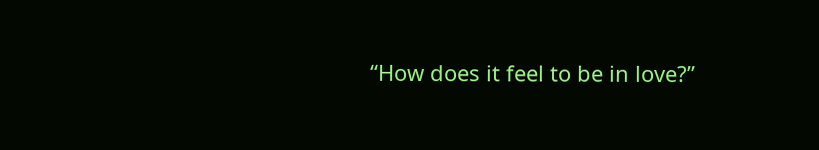“How does it feel to be in love?”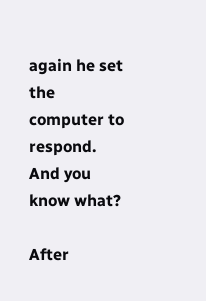again he set the computer to respond. And you know what?

After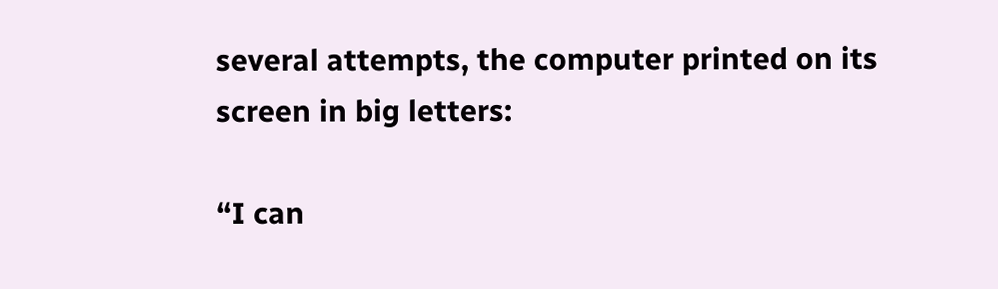several attempts, the computer printed on its screen in big letters:

“I can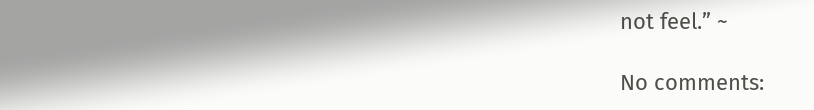not feel.” ~

No comments: